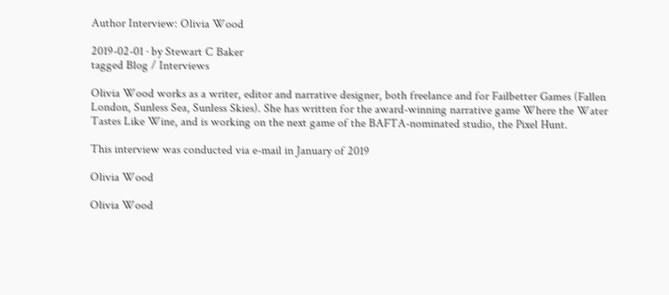Author Interview: Olivia Wood

2019-02-01 · by Stewart C Baker
tagged Blog / Interviews

Olivia Wood works as a writer, editor and narrative designer, both freelance and for Failbetter Games (Fallen London, Sunless Sea, Sunless Skies). She has written for the award-winning narrative game Where the Water Tastes Like Wine, and is working on the next game of the BAFTA-nominated studio, the Pixel Hunt.

This interview was conducted via e-mail in January of 2019

Olivia Wood

Olivia Wood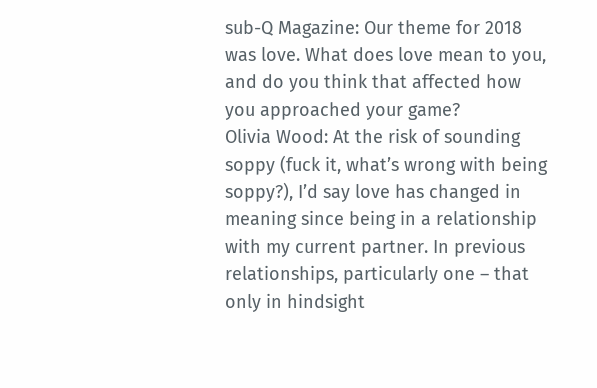sub-Q Magazine: Our theme for 2018 was love. What does love mean to you, and do you think that affected how you approached your game?
Olivia Wood: At the risk of sounding soppy (fuck it, what’s wrong with being soppy?), I’d say love has changed in meaning since being in a relationship with my current partner. In previous relationships, particularly one – that only in hindsight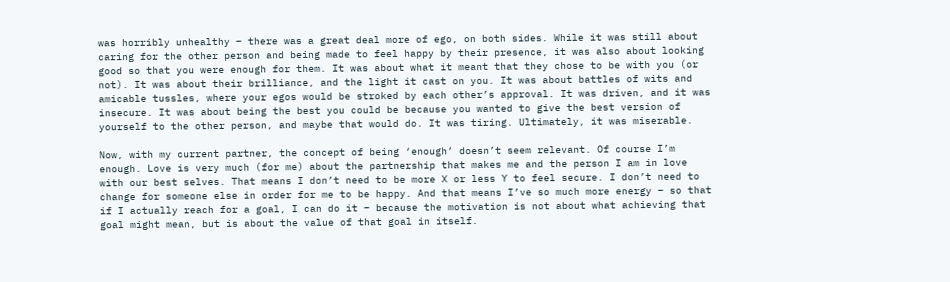was horribly unhealthy – there was a great deal more of ego, on both sides. While it was still about caring for the other person and being made to feel happy by their presence, it was also about looking good so that you were enough for them. It was about what it meant that they chose to be with you (or not). It was about their brilliance, and the light it cast on you. It was about battles of wits and amicable tussles, where your egos would be stroked by each other’s approval. It was driven, and it was insecure. It was about being the best you could be because you wanted to give the best version of yourself to the other person, and maybe that would do. It was tiring. Ultimately, it was miserable.

Now, with my current partner, the concept of being ‘enough’ doesn’t seem relevant. Of course I’m enough. Love is very much (for me) about the partnership that makes me and the person I am in love with our best selves. That means I don’t need to be more X or less Y to feel secure. I don’t need to change for someone else in order for me to be happy. And that means I’ve so much more energy – so that if I actually reach for a goal, I can do it – because the motivation is not about what achieving that goal might mean, but is about the value of that goal in itself.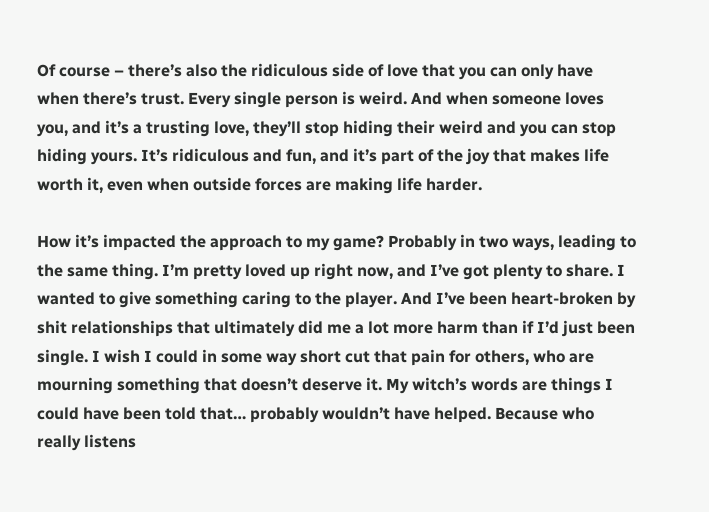Of course – there’s also the ridiculous side of love that you can only have when there’s trust. Every single person is weird. And when someone loves you, and it’s a trusting love, they’ll stop hiding their weird and you can stop hiding yours. It’s ridiculous and fun, and it’s part of the joy that makes life worth it, even when outside forces are making life harder.

How it’s impacted the approach to my game? Probably in two ways, leading to the same thing. I’m pretty loved up right now, and I’ve got plenty to share. I wanted to give something caring to the player. And I’ve been heart-broken by shit relationships that ultimately did me a lot more harm than if I’d just been single. I wish I could in some way short cut that pain for others, who are mourning something that doesn’t deserve it. My witch’s words are things I could have been told that… probably wouldn’t have helped. Because who really listens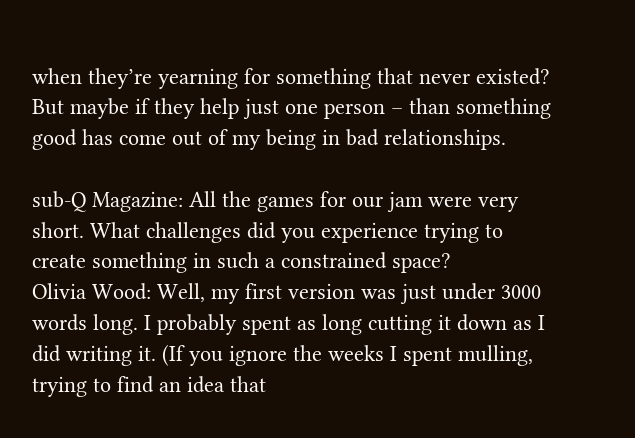when they’re yearning for something that never existed? But maybe if they help just one person – than something good has come out of my being in bad relationships.

sub-Q Magazine: All the games for our jam were very short. What challenges did you experience trying to create something in such a constrained space?
Olivia Wood: Well, my first version was just under 3000 words long. I probably spent as long cutting it down as I did writing it. (If you ignore the weeks I spent mulling, trying to find an idea that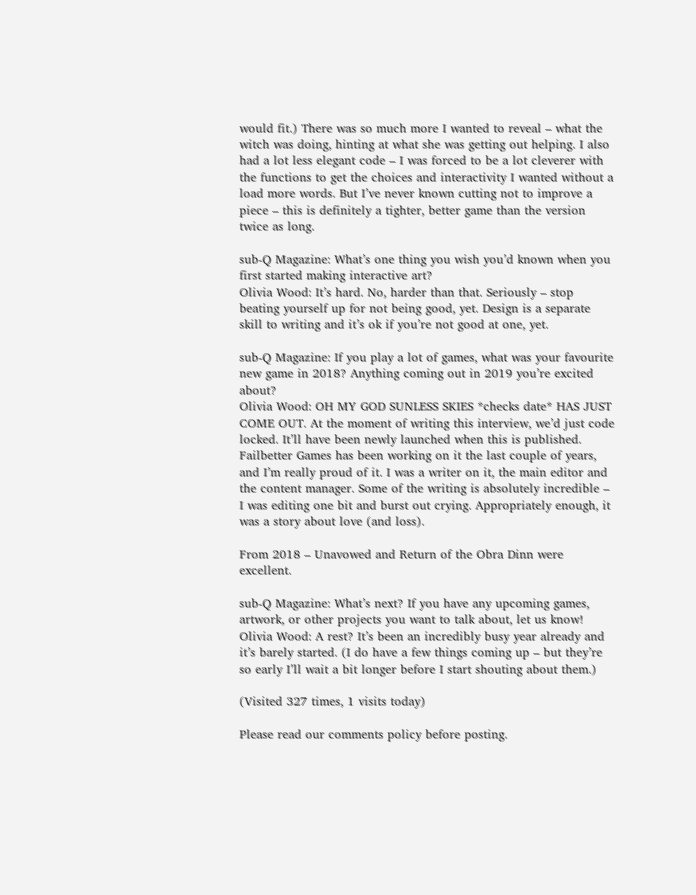would fit.) There was so much more I wanted to reveal – what the witch was doing, hinting at what she was getting out helping. I also had a lot less elegant code – I was forced to be a lot cleverer with the functions to get the choices and interactivity I wanted without a load more words. But I’ve never known cutting not to improve a piece – this is definitely a tighter, better game than the version twice as long.

sub-Q Magazine: What’s one thing you wish you’d known when you first started making interactive art?
Olivia Wood: It’s hard. No, harder than that. Seriously – stop beating yourself up for not being good, yet. Design is a separate skill to writing and it’s ok if you’re not good at one, yet.

sub-Q Magazine: If you play a lot of games, what was your favourite new game in 2018? Anything coming out in 2019 you’re excited about?
Olivia Wood: OH MY GOD SUNLESS SKIES *checks date* HAS JUST COME OUT. At the moment of writing this interview, we’d just code locked. It’ll have been newly launched when this is published. Failbetter Games has been working on it the last couple of years, and I’m really proud of it. I was a writer on it, the main editor and the content manager. Some of the writing is absolutely incredible – I was editing one bit and burst out crying. Appropriately enough, it was a story about love (and loss).

From 2018 – Unavowed and Return of the Obra Dinn were excellent.

sub-Q Magazine: What’s next? If you have any upcoming games, artwork, or other projects you want to talk about, let us know!
Olivia Wood: A rest? It’s been an incredibly busy year already and it’s barely started. (I do have a few things coming up – but they’re so early I’ll wait a bit longer before I start shouting about them.)

(Visited 327 times, 1 visits today)

Please read our comments policy before posting.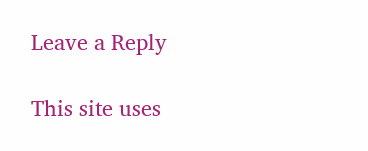Leave a Reply

This site uses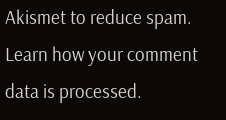Akismet to reduce spam. Learn how your comment data is processed.